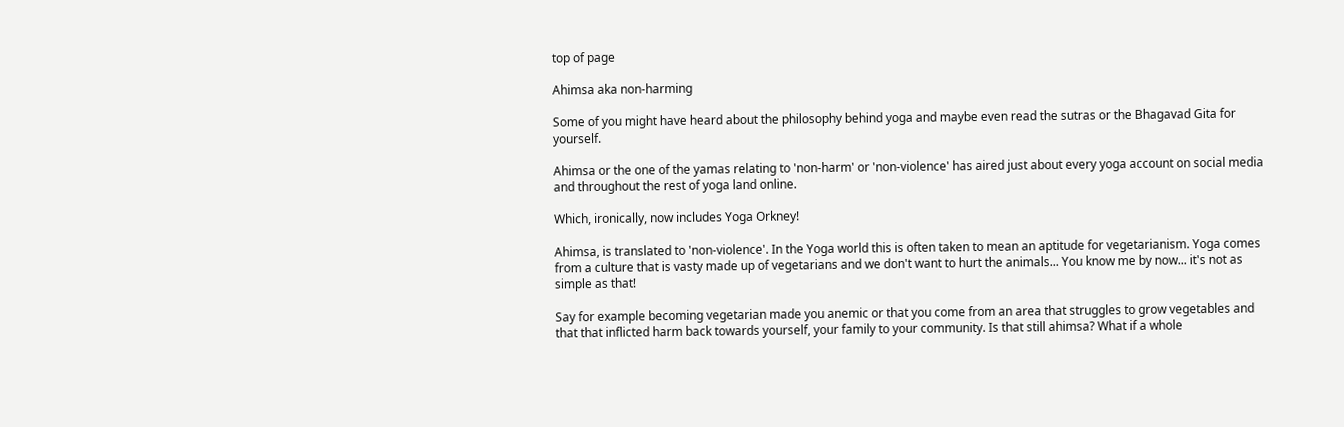top of page

Ahimsa aka non-harming

Some of you might have heard about the philosophy behind yoga and maybe even read the sutras or the Bhagavad Gita for yourself.

Ahimsa or the one of the yamas relating to 'non-harm' or 'non-violence' has aired just about every yoga account on social media and throughout the rest of yoga land online.

Which, ironically, now includes Yoga Orkney!

Ahimsa, is translated to 'non-violence'. In the Yoga world this is often taken to mean an aptitude for vegetarianism. Yoga comes from a culture that is vasty made up of vegetarians and we don't want to hurt the animals... You know me by now... it's not as simple as that!

Say for example becoming vegetarian made you anemic or that you come from an area that struggles to grow vegetables and that that inflicted harm back towards yourself, your family to your community. Is that still ahimsa? What if a whole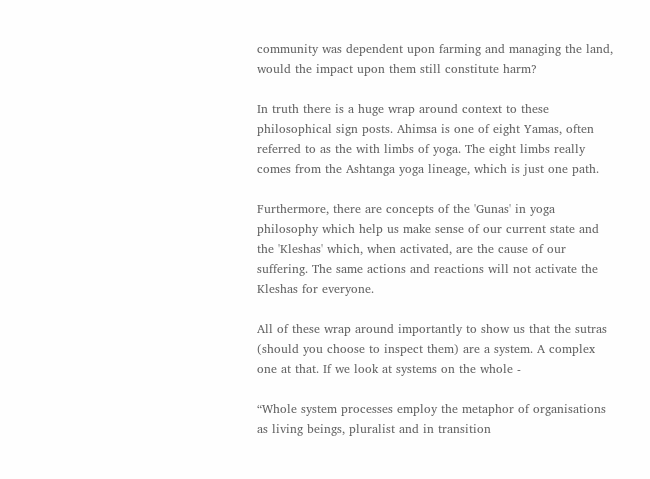community was dependent upon farming and managing the land, would the impact upon them still constitute harm?

In truth there is a huge wrap around context to these philosophical sign posts. Ahimsa is one of eight Yamas, often referred to as the with limbs of yoga. The eight limbs really comes from the Ashtanga yoga lineage, which is just one path.

Furthermore, there are concepts of the 'Gunas' in yoga philosophy which help us make sense of our current state and the 'Kleshas' which, when activated, are the cause of our suffering. The same actions and reactions will not activate the Kleshas for everyone.

All of these wrap around importantly to show us that the sutras (should you choose to inspect them) are a system. A complex one at that. If we look at systems on the whole -

“Whole system processes employ the metaphor of organisations as living beings, pluralist and in transition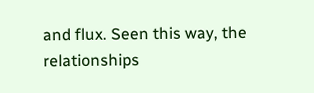and flux. Seen this way, the relationships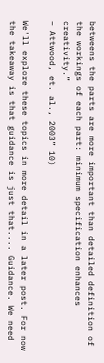betweens the parts are more important than detailed definition of the workings of each part: minimum specification enhances creativity.”
– Attwood, et. al., 2003” 10)

We'll explore these topics in more detail in a later post. For now the takeaway is that guidance is just that.... Guidance. We need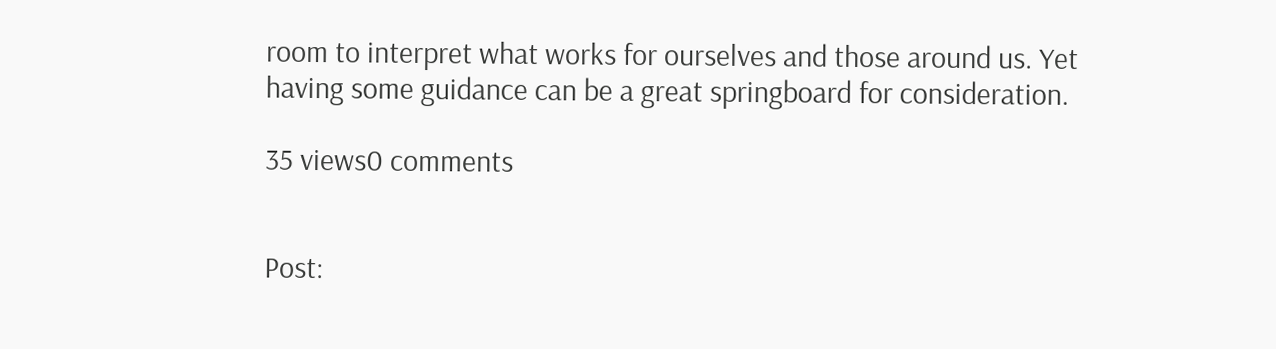room to interpret what works for ourselves and those around us. Yet having some guidance can be a great springboard for consideration.

35 views0 comments


Post: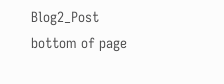Blog2_Post
bottom of page